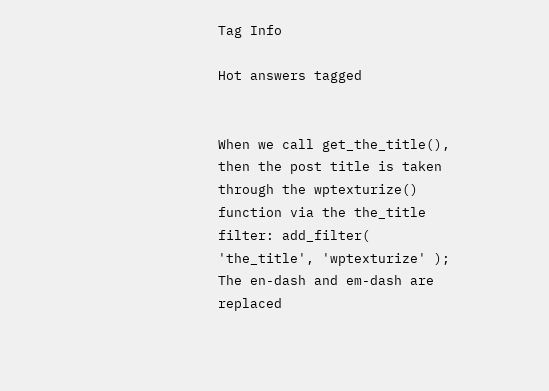Tag Info

Hot answers tagged


When we call get_the_title(), then the post title is taken through the wptexturize() function via the the_title filter: add_filter( 'the_title', 'wptexturize' ); The en-dash and em-dash are replaced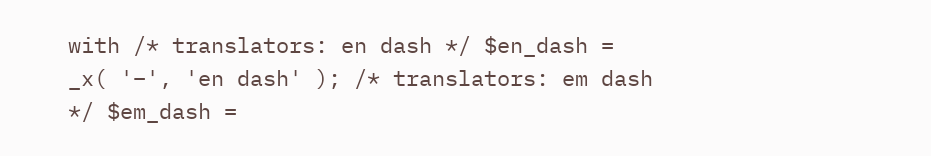with /* translators: en dash */ $en_dash = _x( '–', 'en dash' ); /* translators: em dash */ $em_dash =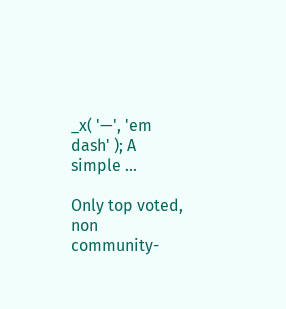_x( '—', 'em dash' ); A simple ...

Only top voted, non community-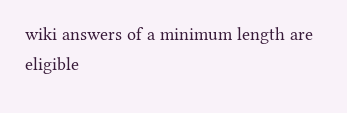wiki answers of a minimum length are eligible